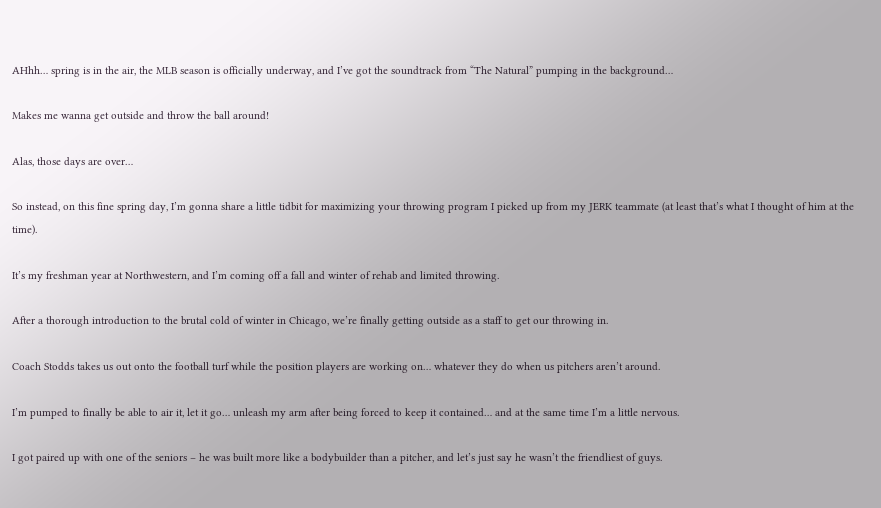AHhh… spring is in the air, the MLB season is officially underway, and I’ve got the soundtrack from “The Natural” pumping in the background…

Makes me wanna get outside and throw the ball around!

Alas, those days are over…

So instead, on this fine spring day, I’m gonna share a little tidbit for maximizing your throwing program I picked up from my JERK teammate (at least that’s what I thought of him at the time).

It’s my freshman year at Northwestern, and I’m coming off a fall and winter of rehab and limited throwing.

After a thorough introduction to the brutal cold of winter in Chicago, we’re finally getting outside as a staff to get our throwing in.

Coach Stodds takes us out onto the football turf while the position players are working on… whatever they do when us pitchers aren’t around.

I’m pumped to finally be able to air it, let it go… unleash my arm after being forced to keep it contained… and at the same time I’m a little nervous.

I got paired up with one of the seniors – he was built more like a bodybuilder than a pitcher, and let’s just say he wasn’t the friendliest of guys.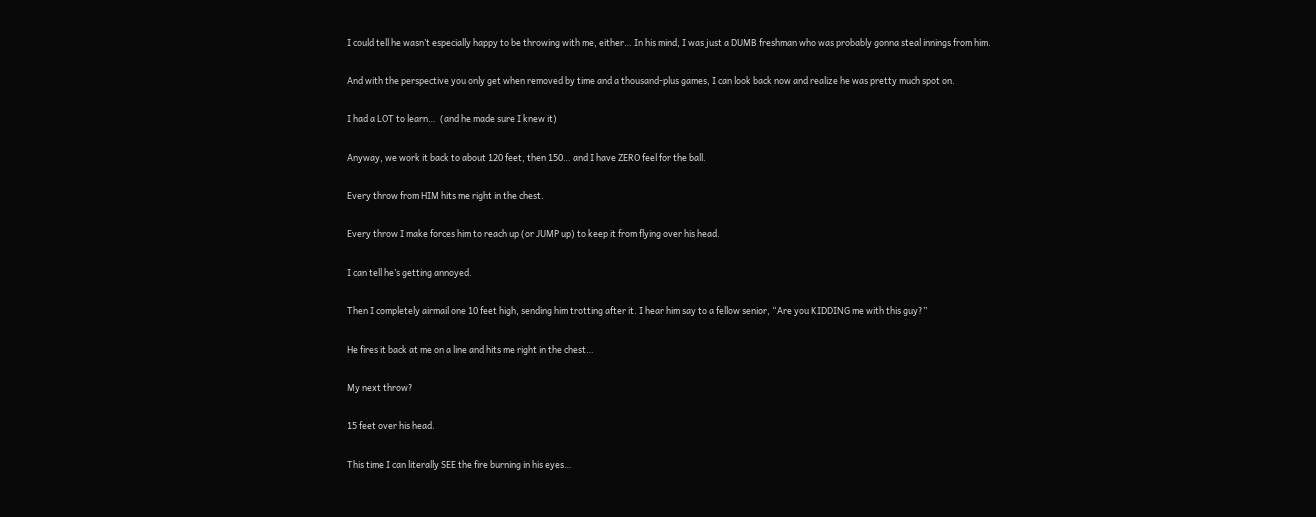I could tell he wasn’t especially happy to be throwing with me, either… In his mind, I was just a DUMB freshman who was probably gonna steal innings from him.

And with the perspective you only get when removed by time and a thousand-plus games, I can look back now and realize he was pretty much spot on.

I had a LOT to learn…  (and he made sure I knew it)

Anyway, we work it back to about 120 feet, then 150… and I have ZERO feel for the ball.

Every throw from HIM hits me right in the chest.

Every throw I make forces him to reach up (or JUMP up) to keep it from flying over his head.

I can tell he’s getting annoyed.

Then I completely airmail one 10 feet high, sending him trotting after it. I hear him say to a fellow senior, “Are you KIDDING me with this guy?”

He fires it back at me on a line and hits me right in the chest…

My next throw?

15 feet over his head.

This time I can literally SEE the fire burning in his eyes…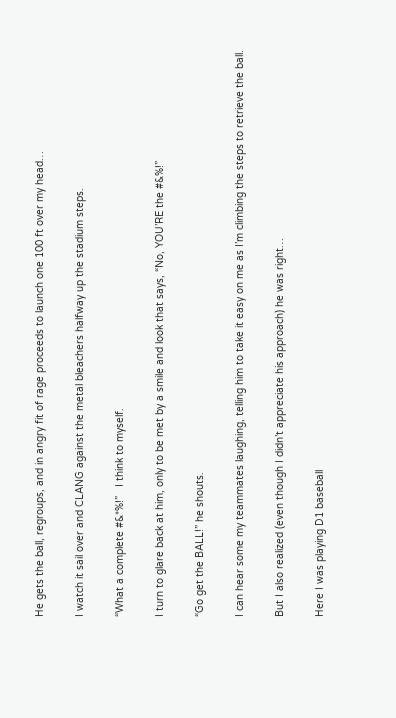He gets the ball, regroups, and in angry fit of rage proceeds to launch one 100 ft over my head…

I watch it sail over and CLANG against the metal bleachers halfway up the stadium steps.

“What a complete #&*%!”   I think to myself.

I turn to glare back at him, only to be met by a smile and look that says, “No, YOU’RE the #&%!”

“Go get the BALL!” he shouts.

I can hear some my teammates laughing, telling him to take it easy on me as I’m climbing the steps to retrieve the ball.

But I also realized (even though I didn’t appreciate his approach) he was right…

Here I was playing D1 baseball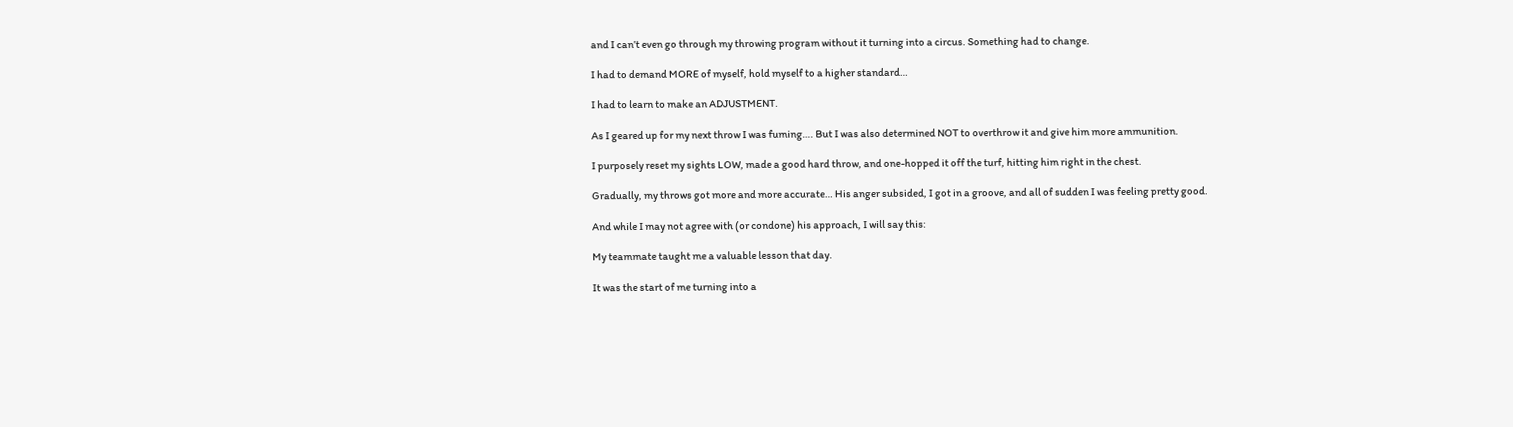and I can’t even go through my throwing program without it turning into a circus. Something had to change.

I had to demand MORE of myself, hold myself to a higher standard…

I had to learn to make an ADJUSTMENT.

As I geared up for my next throw I was fuming…. But I was also determined NOT to overthrow it and give him more ammunition.

I purposely reset my sights LOW, made a good hard throw, and one-hopped it off the turf, hitting him right in the chest.

Gradually, my throws got more and more accurate… His anger subsided, I got in a groove, and all of sudden I was feeling pretty good.

And while I may not agree with (or condone) his approach, I will say this:

My teammate taught me a valuable lesson that day.

It was the start of me turning into a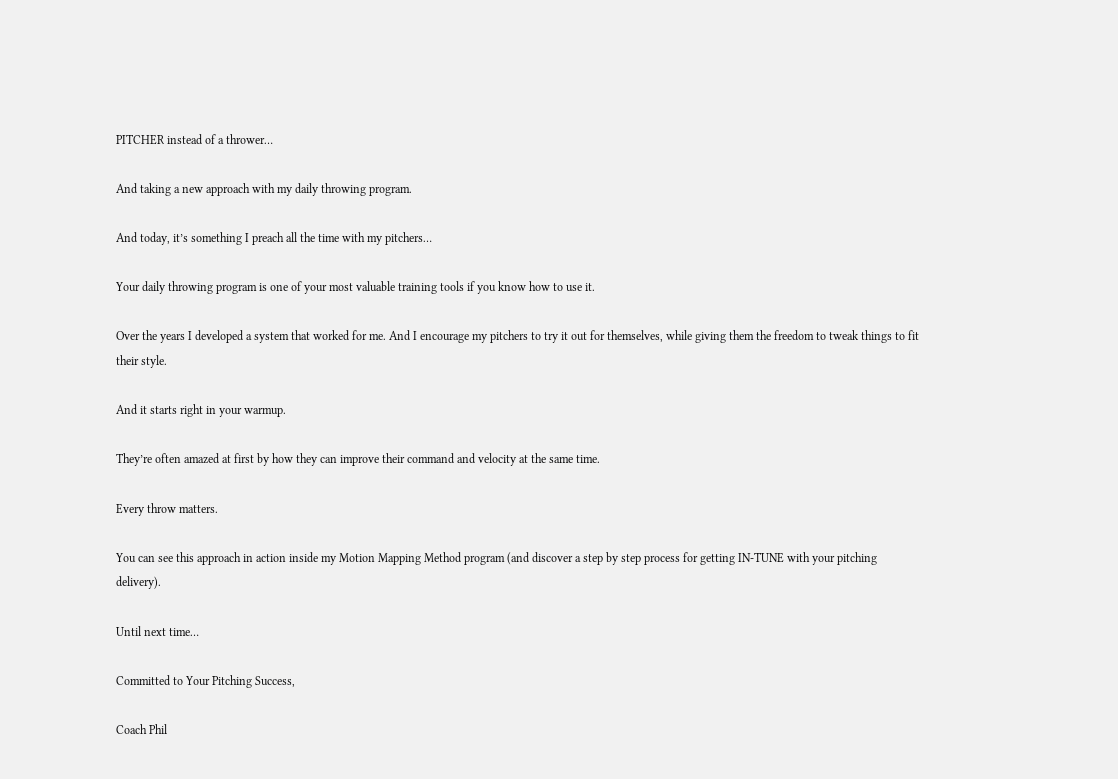PITCHER instead of a thrower…

And taking a new approach with my daily throwing program.

And today, it’s something I preach all the time with my pitchers…

Your daily throwing program is one of your most valuable training tools if you know how to use it.

Over the years I developed a system that worked for me. And I encourage my pitchers to try it out for themselves, while giving them the freedom to tweak things to fit their style.

And it starts right in your warmup.

They’re often amazed at first by how they can improve their command and velocity at the same time.

Every throw matters.

You can see this approach in action inside my Motion Mapping Method program (and discover a step by step process for getting IN-TUNE with your pitching delivery).

Until next time…

Committed to Your Pitching Success,

Coach Phil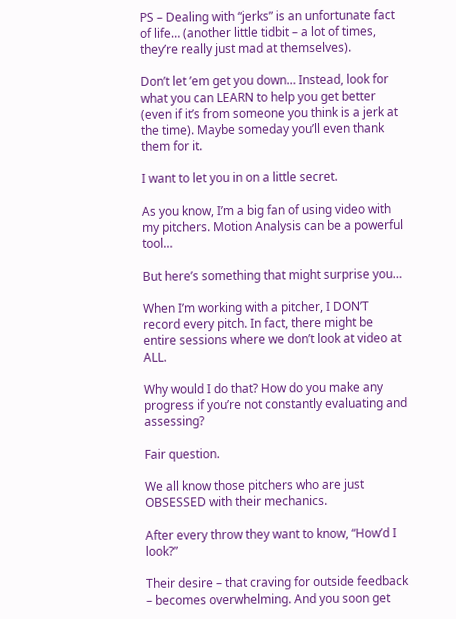PS – Dealing with “jerks” is an unfortunate fact of life… (another little tidbit – a lot of times, they’re really just mad at themselves).

Don’t let ’em get you down… Instead, look for what you can LEARN to help you get better (even if it’s from someone you think is a jerk at the time). Maybe someday you’ll even thank them for it.

I want to let you in on a little secret.

As you know, I’m a big fan of using video with my pitchers. Motion Analysis can be a powerful tool…

But here’s something that might surprise you…

When I’m working with a pitcher, I DON’T record every pitch. In fact, there might be entire sessions where we don’t look at video at ALL.

Why would I do that? How do you make any progress if you’re not constantly evaluating and assessing?

Fair question.

We all know those pitchers who are just OBSESSED with their mechanics.

After every throw they want to know, “How’d I look?”

Their desire – that craving for outside feedback – becomes overwhelming. And you soon get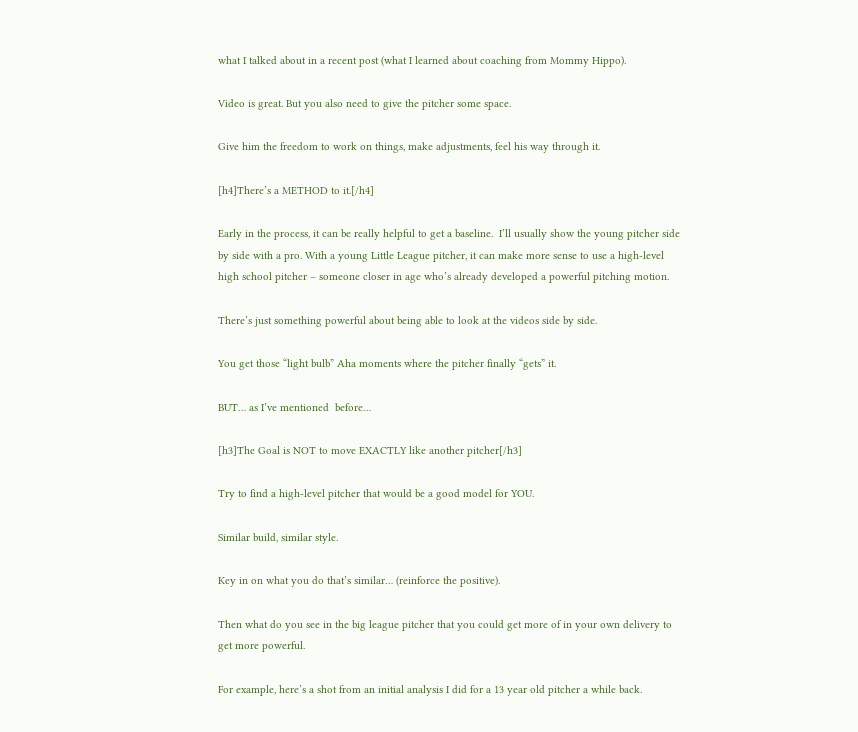what I talked about in a recent post (what I learned about coaching from Mommy Hippo).

Video is great. But you also need to give the pitcher some space.

Give him the freedom to work on things, make adjustments, feel his way through it.

[h4]There’s a METHOD to it.[/h4]

Early in the process, it can be really helpful to get a baseline.  I’ll usually show the young pitcher side by side with a pro. With a young Little League pitcher, it can make more sense to use a high-level high school pitcher – someone closer in age who’s already developed a powerful pitching motion.

There’s just something powerful about being able to look at the videos side by side.

You get those “light bulb” Aha moments where the pitcher finally “gets” it.

BUT… as I’ve mentioned  before…

[h3]The Goal is NOT to move EXACTLY like another pitcher[/h3]

Try to find a high-level pitcher that would be a good model for YOU.

Similar build, similar style.

Key in on what you do that’s similar… (reinforce the positive).

Then what do you see in the big league pitcher that you could get more of in your own delivery to get more powerful.

For example, here’s a shot from an initial analysis I did for a 13 year old pitcher a while back.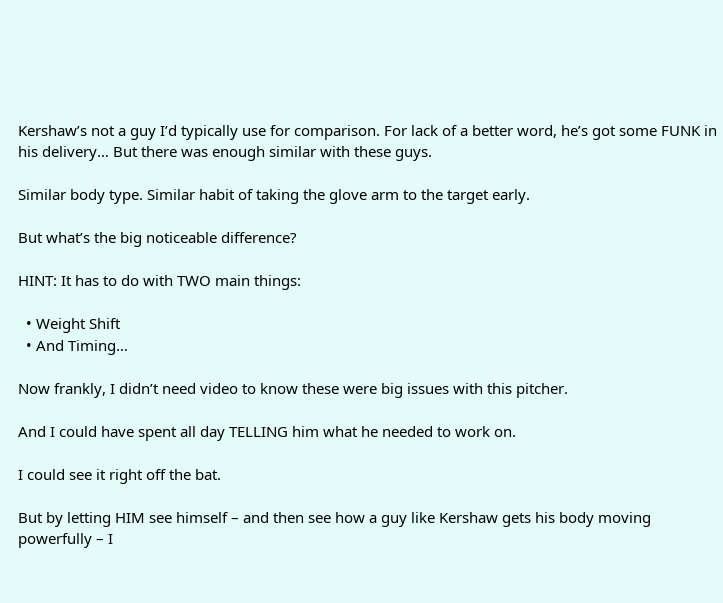Kershaw’s not a guy I’d typically use for comparison. For lack of a better word, he’s got some FUNK in his delivery… But there was enough similar with these guys.

Similar body type. Similar habit of taking the glove arm to the target early.

But what’s the big noticeable difference?

HINT: It has to do with TWO main things:

  • Weight Shift
  • And Timing…

Now frankly, I didn’t need video to know these were big issues with this pitcher.

And I could have spent all day TELLING him what he needed to work on.

I could see it right off the bat.

But by letting HIM see himself – and then see how a guy like Kershaw gets his body moving powerfully – I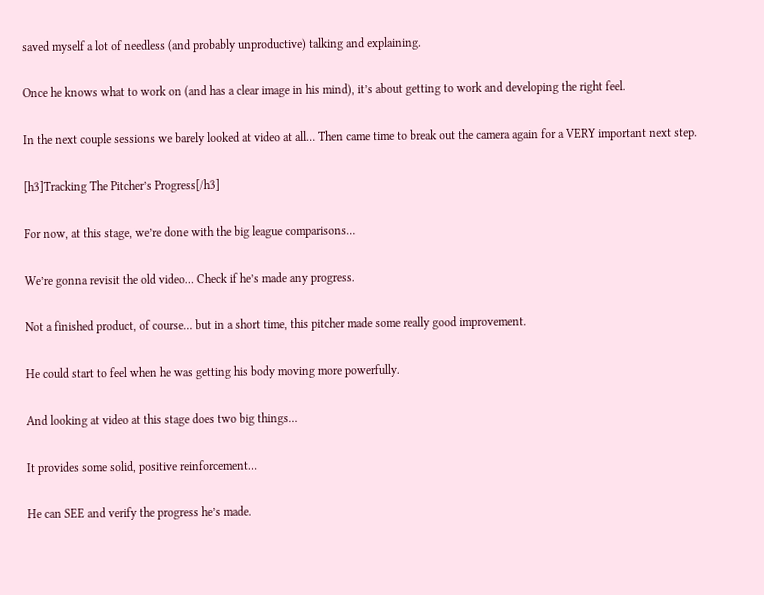saved myself a lot of needless (and probably unproductive) talking and explaining.

Once he knows what to work on (and has a clear image in his mind), it’s about getting to work and developing the right feel.

In the next couple sessions we barely looked at video at all… Then came time to break out the camera again for a VERY important next step.

[h3]Tracking The Pitcher’s Progress[/h3]

For now, at this stage, we’re done with the big league comparisons…

We’re gonna revisit the old video… Check if he’s made any progress.

Not a finished product, of course… but in a short time, this pitcher made some really good improvement.

He could start to feel when he was getting his body moving more powerfully.

And looking at video at this stage does two big things…

It provides some solid, positive reinforcement…

He can SEE and verify the progress he’s made.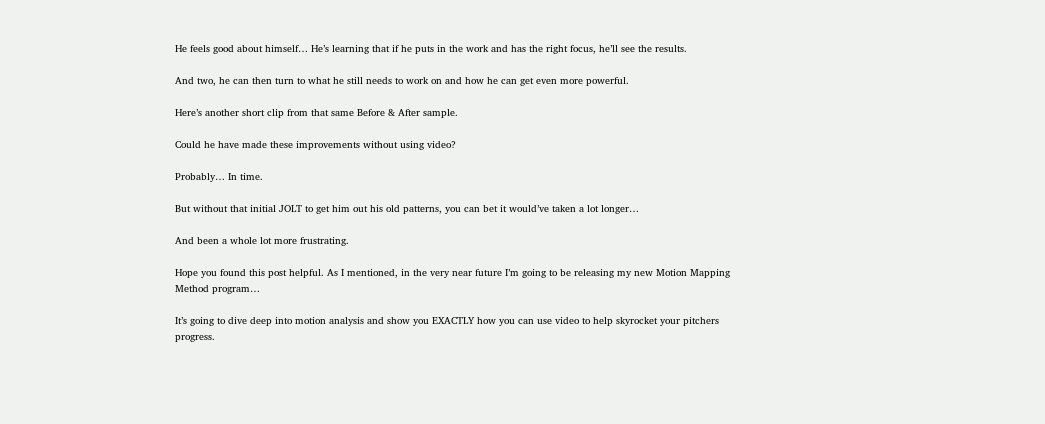He feels good about himself… He’s learning that if he puts in the work and has the right focus, he’ll see the results.

And two, he can then turn to what he still needs to work on and how he can get even more powerful.

Here’s another short clip from that same Before & After sample.

Could he have made these improvements without using video?

Probably… In time.

But without that initial JOLT to get him out his old patterns, you can bet it would’ve taken a lot longer…

And been a whole lot more frustrating.

Hope you found this post helpful. As I mentioned, in the very near future I’m going to be releasing my new Motion Mapping Method program…

It’s going to dive deep into motion analysis and show you EXACTLY how you can use video to help skyrocket your pitchers progress.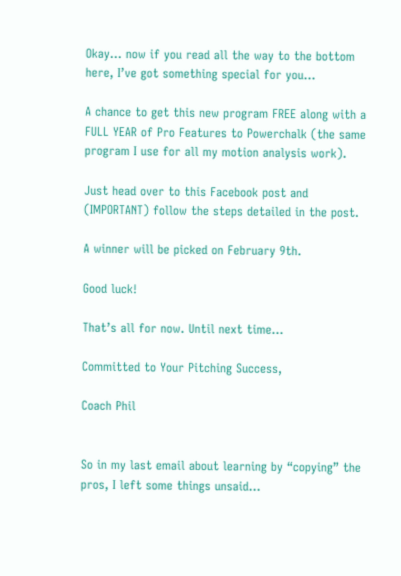Okay… now if you read all the way to the bottom here, I’ve got something special for you…

A chance to get this new program FREE along with a FULL YEAR of Pro Features to Powerchalk (the same program I use for all my motion analysis work).

Just head over to this Facebook post and (IMPORTANT) follow the steps detailed in the post.

A winner will be picked on February 9th.

Good luck!

That’s all for now. Until next time…

Committed to Your Pitching Success,

Coach Phil


So in my last email about learning by “copying” the pros, I left some things unsaid…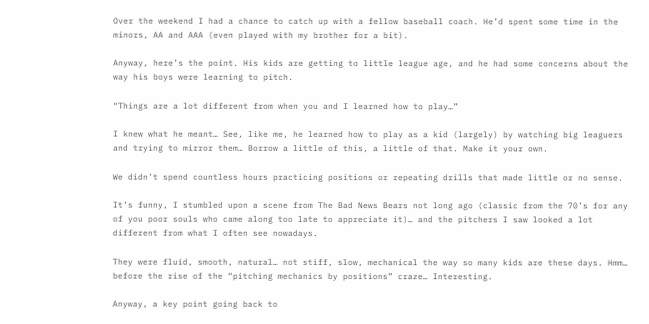Over the weekend I had a chance to catch up with a fellow baseball coach. He’d spent some time in the minors, AA and AAA (even played with my brother for a bit).

Anyway, here’s the point. His kids are getting to little league age, and he had some concerns about the way his boys were learning to pitch.

“Things are a lot different from when you and I learned how to play…”

I knew what he meant… See, like me, he learned how to play as a kid (largely) by watching big leaguers and trying to mirror them… Borrow a little of this, a little of that. Make it your own.

We didn’t spend countless hours practicing positions or repeating drills that made little or no sense.

It’s funny, I stumbled upon a scene from The Bad News Bears not long ago (classic from the 70’s for any of you poor souls who came along too late to appreciate it)… and the pitchers I saw looked a lot different from what I often see nowadays.

They were fluid, smooth, natural… not stiff, slow, mechanical the way so many kids are these days. Hmm… before the rise of the “pitching mechanics by positions” craze… Interesting.

Anyway, a key point going back to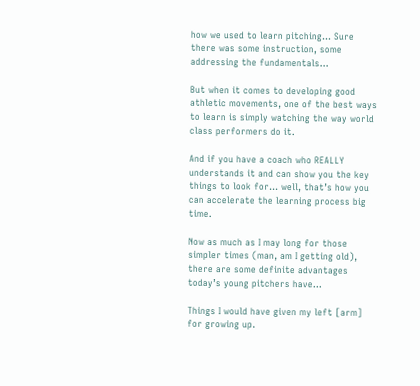how we used to learn pitching… Sure there was some instruction, some addressing the fundamentals…

But when it comes to developing good athletic movements, one of the best ways to learn is simply watching the way world class performers do it.

And if you have a coach who REALLY understands it and can show you the key things to look for… well, that’s how you can accelerate the learning process big time.

Now as much as I may long for those simpler times (man, am I getting old), there are some definite advantages today’s young pitchers have…

Things I would have given my left [arm] for growing up.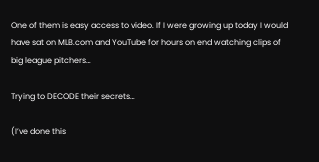One of them is easy access to video. If I were growing up today I would have sat on MLB.com and YouTube for hours on end watching clips of big league pitchers…

Trying to DECODE their secrets…

(I’ve done this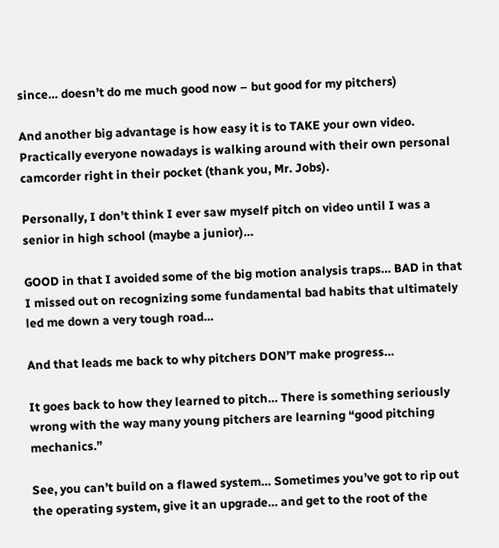since… doesn’t do me much good now – but good for my pitchers)

And another big advantage is how easy it is to TAKE your own video. Practically everyone nowadays is walking around with their own personal camcorder right in their pocket (thank you, Mr. Jobs).

Personally, I don’t think I ever saw myself pitch on video until I was a senior in high school (maybe a junior)…

GOOD in that I avoided some of the big motion analysis traps… BAD in that I missed out on recognizing some fundamental bad habits that ultimately led me down a very tough road…

And that leads me back to why pitchers DON’T make progress…

It goes back to how they learned to pitch… There is something seriously wrong with the way many young pitchers are learning “good pitching mechanics.”

See, you can’t build on a flawed system… Sometimes you’ve got to rip out the operating system, give it an upgrade… and get to the root of the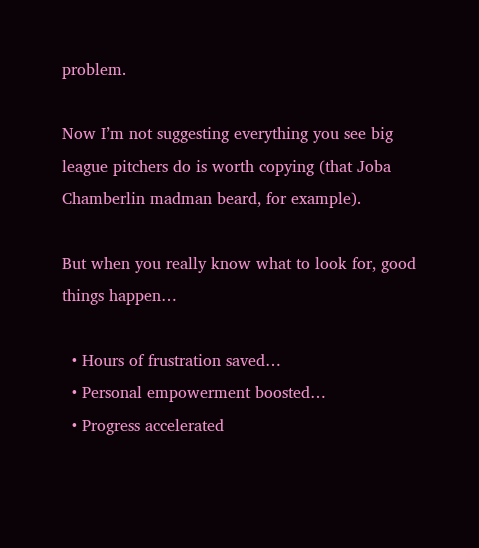problem.

Now I’m not suggesting everything you see big league pitchers do is worth copying (that Joba Chamberlin madman beard, for example).

But when you really know what to look for, good things happen…

  • Hours of frustration saved…
  • Personal empowerment boosted…
  • Progress accelerated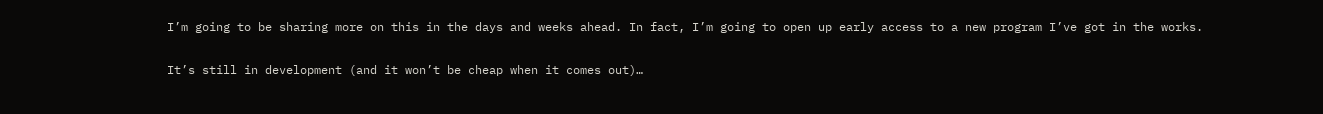I’m going to be sharing more on this in the days and weeks ahead. In fact, I’m going to open up early access to a new program I’ve got in the works.

It’s still in development (and it won’t be cheap when it comes out)…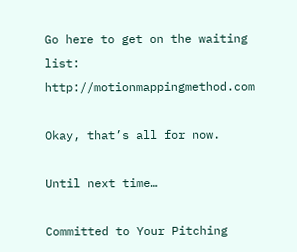Go here to get on the waiting list: http://motionmappingmethod.com

Okay, that’s all for now.

Until next time…

Committed to Your Pitching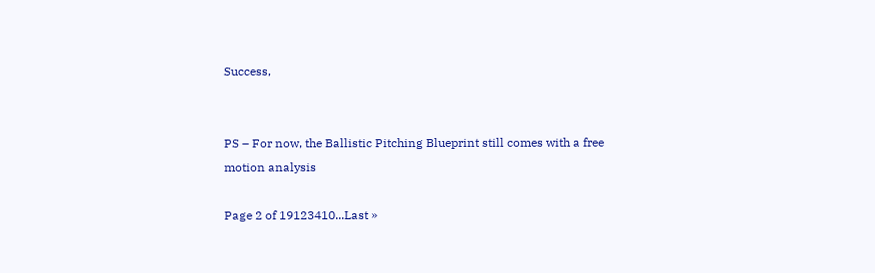Success,


PS – For now, the Ballistic Pitching Blueprint still comes with a free motion analysis

Page 2 of 19123410...Last »